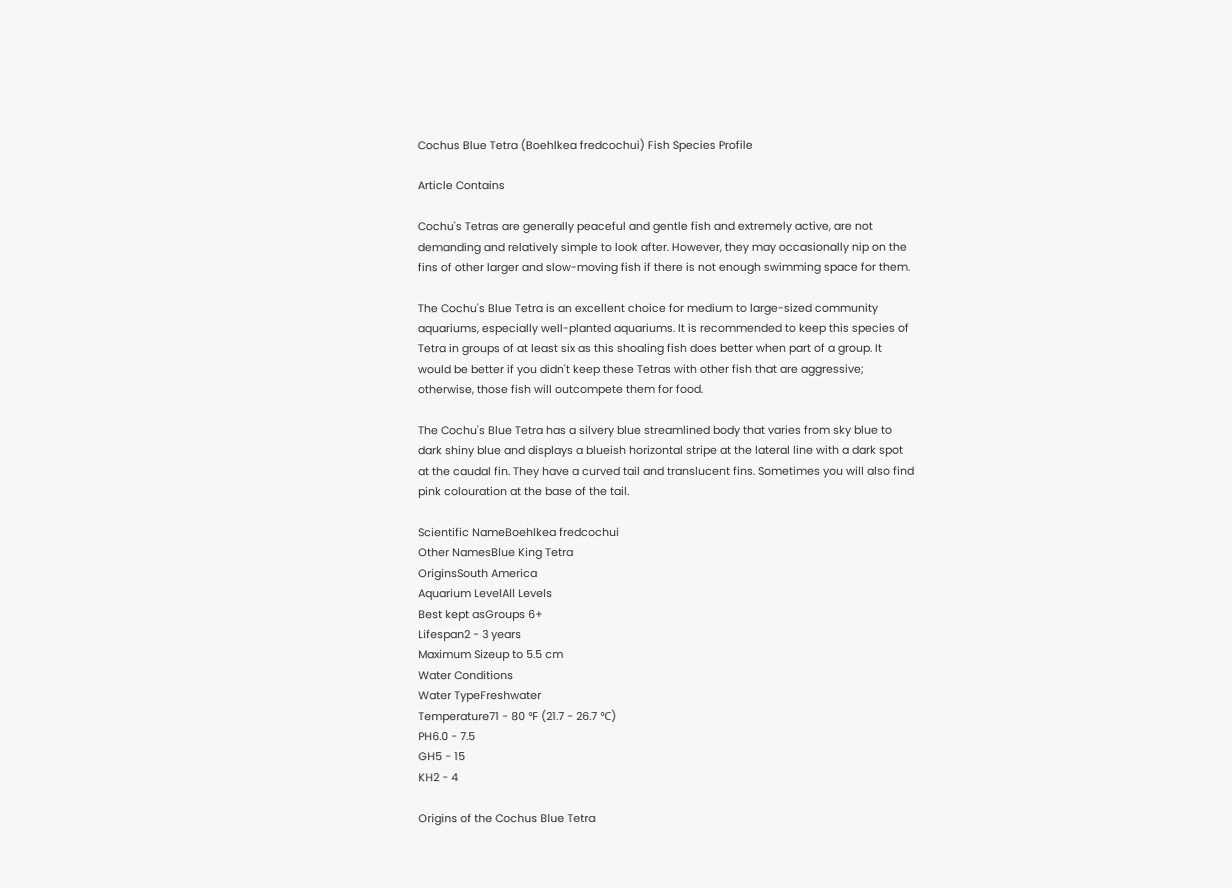Cochus Blue Tetra (Boehlkea fredcochui) Fish Species Profile

Article Contains

Cochu's Tetras are generally peaceful and gentle fish and extremely active, are not demanding and relatively simple to look after. However, they may occasionally nip on the fins of other larger and slow-moving fish if there is not enough swimming space for them.

The Cochu's Blue Tetra is an excellent choice for medium to large-sized community aquariums, especially well-planted aquariums. It is recommended to keep this species of Tetra in groups of at least six as this shoaling fish does better when part of a group. It would be better if you didn't keep these Tetras with other fish that are aggressive; otherwise, those fish will outcompete them for food.

The Cochu's Blue Tetra has a silvery blue streamlined body that varies from sky blue to dark shiny blue and displays a blueish horizontal stripe at the lateral line with a dark spot at the caudal fin. They have a curved tail and translucent fins. Sometimes you will also find pink colouration at the base of the tail.

Scientific NameBoehlkea fredcochui
Other NamesBlue King Tetra
OriginsSouth America
Aquarium LevelAll Levels
Best kept asGroups 6+
Lifespan2 - 3 years
Maximum Sizeup to 5.5 cm
Water Conditions
Water TypeFreshwater
Temperature71 - 80 ℉ (21.7 - 26.7 ℃)
PH6.0 - 7.5
GH5 - 15
KH2 - 4

Origins of the Cochus Blue Tetra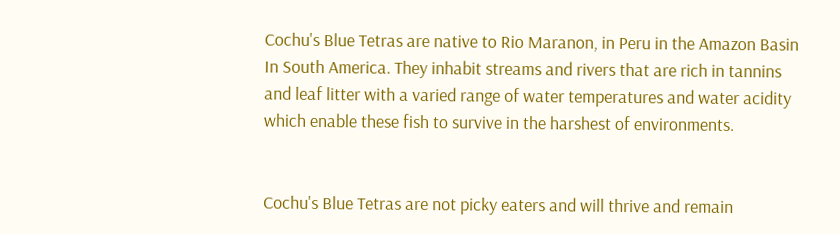Cochu's Blue Tetras are native to Rio Maranon, in Peru in the Amazon Basin In South America. They inhabit streams and rivers that are rich in tannins and leaf litter with a varied range of water temperatures and water acidity which enable these fish to survive in the harshest of environments.


Cochu's Blue Tetras are not picky eaters and will thrive and remain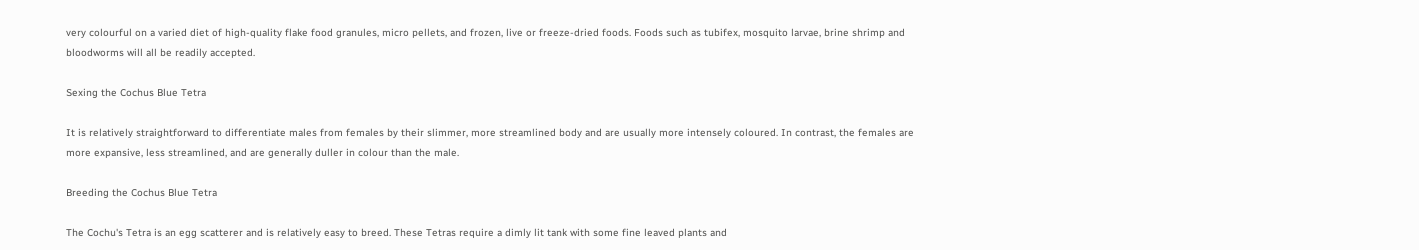very colourful on a varied diet of high-quality flake food granules, micro pellets, and frozen, live or freeze-dried foods. Foods such as tubifex, mosquito larvae, brine shrimp and bloodworms will all be readily accepted.

Sexing the Cochus Blue Tetra

It is relatively straightforward to differentiate males from females by their slimmer, more streamlined body and are usually more intensely coloured. In contrast, the females are more expansive, less streamlined, and are generally duller in colour than the male.

Breeding the Cochus Blue Tetra

The Cochu's Tetra is an egg scatterer and is relatively easy to breed. These Tetras require a dimly lit tank with some fine leaved plants and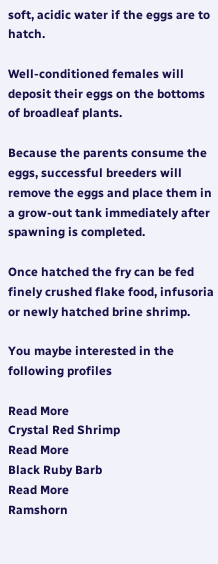soft, acidic water if the eggs are to hatch.

Well-conditioned females will deposit their eggs on the bottoms of broadleaf plants.

Because the parents consume the eggs, successful breeders will remove the eggs and place them in a grow-out tank immediately after spawning is completed.

Once hatched the fry can be fed finely crushed flake food, infusoria or newly hatched brine shrimp.

You maybe interested in the following profiles

Read More
Crystal Red Shrimp
Read More
Black Ruby Barb
Read More
Ramshorn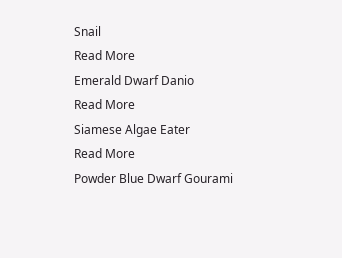Snail
Read More
Emerald Dwarf Danio
Read More
Siamese Algae Eater
Read More
Powder Blue Dwarf Gourami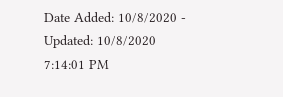Date Added: 10/8/2020 - Updated: 10/8/2020 7:14:01 PM